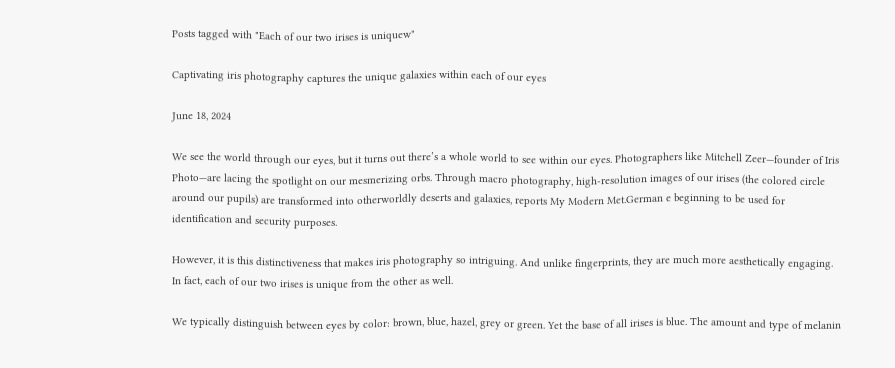Posts tagged with "Each of our two irises is uniquew"

Captivating iris photography captures the unique galaxies within each of our eyes

June 18, 2024

We see the world through our eyes, but it turns out there’s a whole world to see within our eyes. Photographers like Mitchell Zeer—founder of Iris Photo—are lacing the spotlight on our mesmerizing orbs. Through macro photography, high-resolution images of our irises (the colored circle around our pupils) are transformed into otherworldly deserts and galaxies, reports My Modern Met.German e beginning to be used for identification and security purposes.

However, it is this distinctiveness that makes iris photography so intriguing. And unlike fingerprints, they are much more aesthetically engaging. In fact, each of our two irises is unique from the other as well.

We typically distinguish between eyes by color: brown, blue, hazel, grey or green. Yet the base of all irises is blue. The amount and type of melanin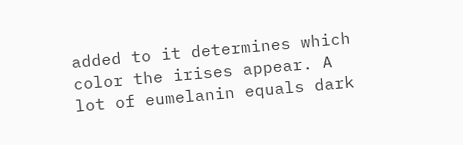added to it determines which color the irises appear. A lot of eumelanin equals dark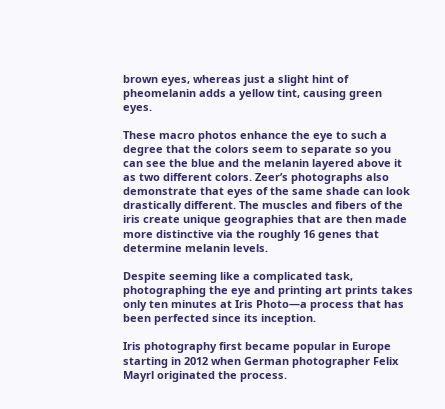brown eyes, whereas just a slight hint of pheomelanin adds a yellow tint, causing green eyes.

These macro photos enhance the eye to such a degree that the colors seem to separate so you can see the blue and the melanin layered above it as two different colors. Zeer’s photographs also demonstrate that eyes of the same shade can look drastically different. The muscles and fibers of the iris create unique geographies that are then made more distinctive via the roughly 16 genes that determine melanin levels.

Despite seeming like a complicated task, photographing the eye and printing art prints takes only ten minutes at Iris Photo—a process that has been perfected since its inception.

Iris photography first became popular in Europe starting in 2012 when German photographer Felix Mayrl originated the process.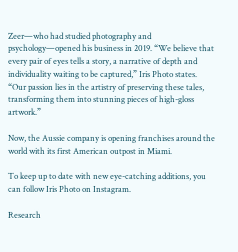Zeer—who had studied photography and psychology—opened his business in 2019. “We believe that every pair of eyes tells a story, a narrative of depth and individuality waiting to be captured,” Iris Photo states. “Our passion lies in the artistry of preserving these tales, transforming them into stunning pieces of high-gloss artwork.”

Now, the Aussie company is opening franchises around the world with its first American outpost in Miami.

To keep up to date with new eye-catching additions, you can follow Iris Photo on Instagram.

Research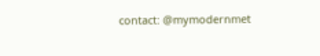contact: @mymodernmet